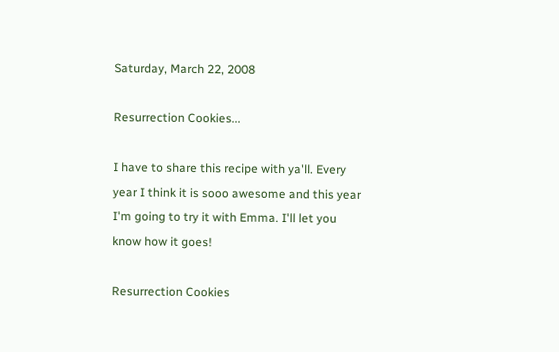Saturday, March 22, 2008

Resurrection Cookies...

I have to share this recipe with ya'll. Every year I think it is sooo awesome and this year I'm going to try it with Emma. I'll let you know how it goes!

Resurrection Cookies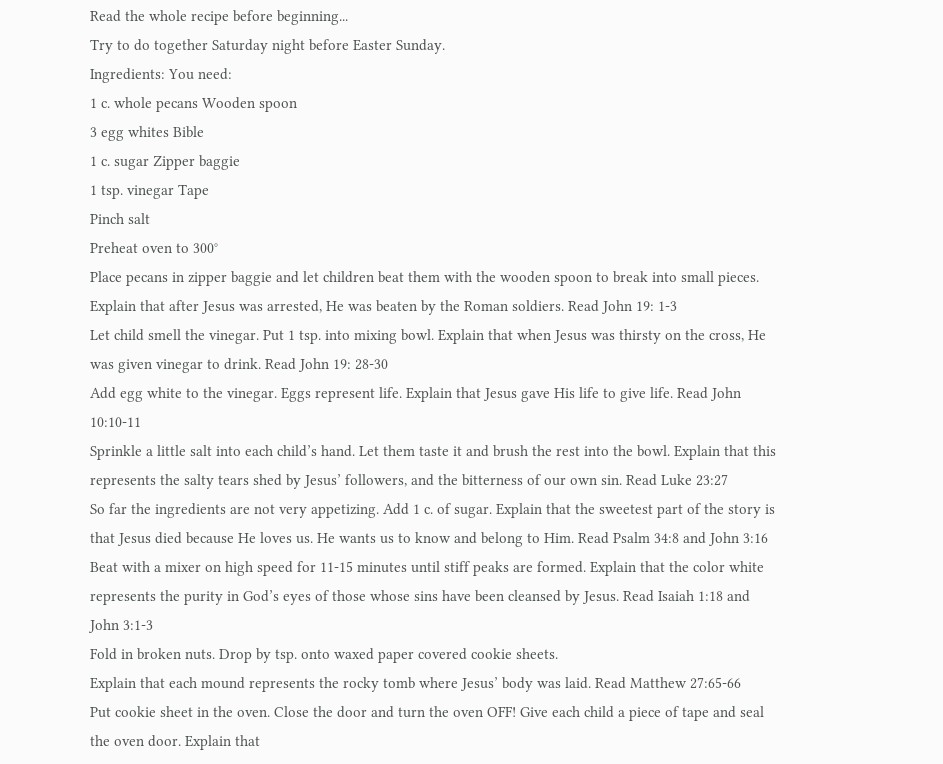Read the whole recipe before beginning...
Try to do together Saturday night before Easter Sunday.
Ingredients: You need:
1 c. whole pecans Wooden spoon
3 egg whites Bible
1 c. sugar Zipper baggie
1 tsp. vinegar Tape
Pinch salt
Preheat oven to 300°
Place pecans in zipper baggie and let children beat them with the wooden spoon to break into small pieces. Explain that after Jesus was arrested, He was beaten by the Roman soldiers. Read John 19: 1-3
Let child smell the vinegar. Put 1 tsp. into mixing bowl. Explain that when Jesus was thirsty on the cross, He was given vinegar to drink. Read John 19: 28-30
Add egg white to the vinegar. Eggs represent life. Explain that Jesus gave His life to give life. Read John 10:10-11
Sprinkle a little salt into each child’s hand. Let them taste it and brush the rest into the bowl. Explain that this represents the salty tears shed by Jesus’ followers, and the bitterness of our own sin. Read Luke 23:27
So far the ingredients are not very appetizing. Add 1 c. of sugar. Explain that the sweetest part of the story is that Jesus died because He loves us. He wants us to know and belong to Him. Read Psalm 34:8 and John 3:16
Beat with a mixer on high speed for 11-15 minutes until stiff peaks are formed. Explain that the color white represents the purity in God’s eyes of those whose sins have been cleansed by Jesus. Read Isaiah 1:18 and John 3:1-3
Fold in broken nuts. Drop by tsp. onto waxed paper covered cookie sheets.
Explain that each mound represents the rocky tomb where Jesus’ body was laid. Read Matthew 27:65-66
Put cookie sheet in the oven. Close the door and turn the oven OFF! Give each child a piece of tape and seal the oven door. Explain that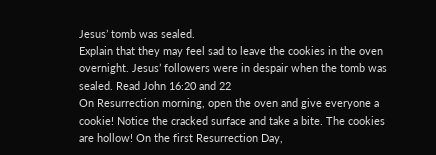Jesus’ tomb was sealed.
Explain that they may feel sad to leave the cookies in the oven overnight. Jesus’ followers were in despair when the tomb was sealed. Read John 16:20 and 22
On Resurrection morning, open the oven and give everyone a cookie! Notice the cracked surface and take a bite. The cookies are hollow! On the first Resurrection Day,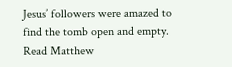Jesus’ followers were amazed to find the tomb open and empty. Read Matthew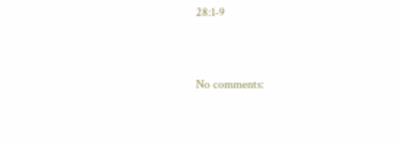28:1-9


No comments: